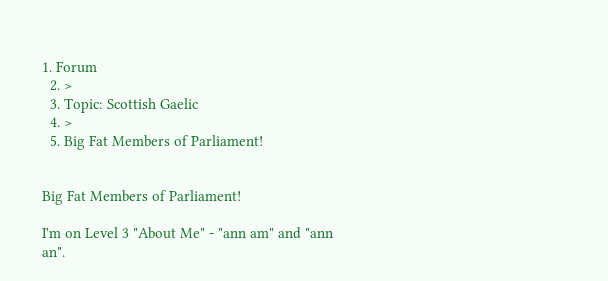1. Forum
  2. >
  3. Topic: Scottish Gaelic
  4. >
  5. Big Fat Members of Parliament!


Big Fat Members of Parliament!

I'm on Level 3 "About Me" - "ann am" and "ann an".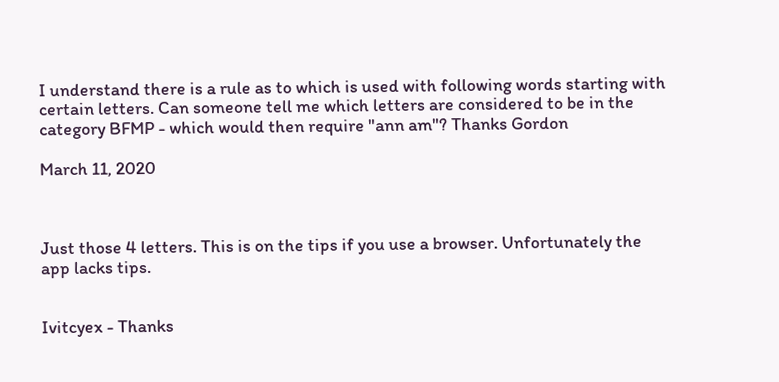I understand there is a rule as to which is used with following words starting with certain letters. Can someone tell me which letters are considered to be in the category BFMP - which would then require "ann am"? Thanks Gordon

March 11, 2020



Just those 4 letters. This is on the tips if you use a browser. Unfortunately the app lacks tips.


Ivitcyex - Thanks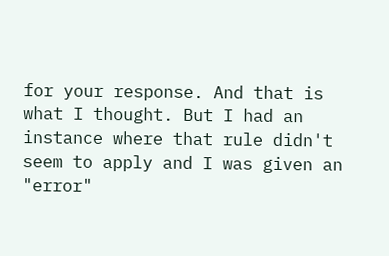for your response. And that is what I thought. But I had an instance where that rule didn't seem to apply and I was given an "error"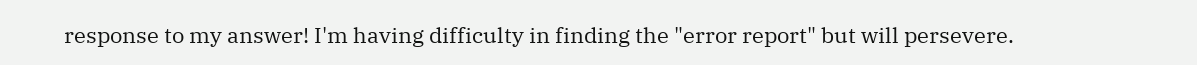response to my answer! I'm having difficulty in finding the "error report" but will persevere.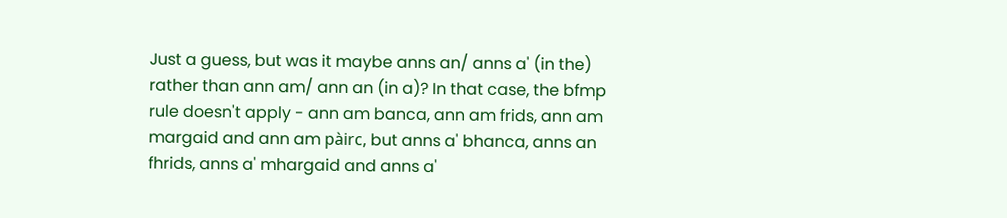Just a guess, but was it maybe anns an/ anns a' (in the) rather than ann am/ ann an (in a)? In that case, the bfmp rule doesn't apply - ann am banca, ann am frids, ann am margaid and ann am pàirc, but anns a' bhanca, anns an fhrids, anns a' mhargaid and anns a'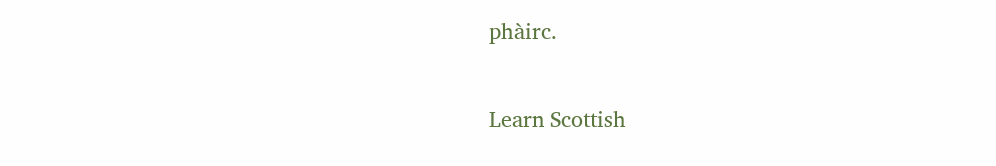phàirc.

Learn Scottish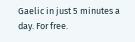Gaelic in just 5 minutes a day. For free.